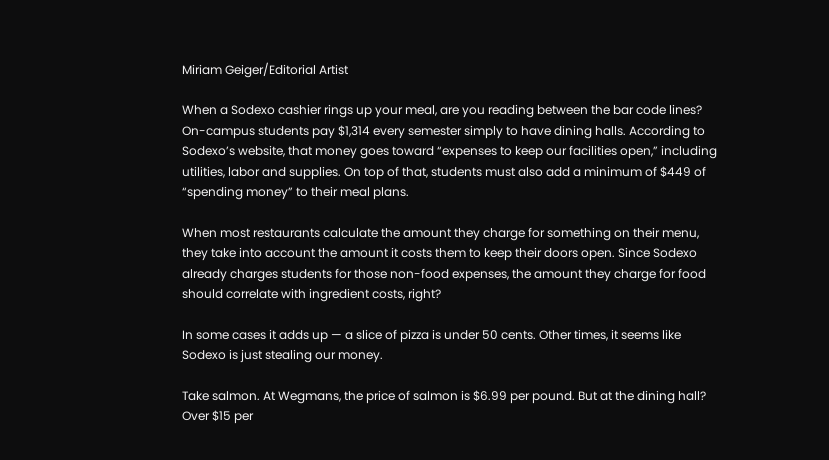Miriam Geiger/Editorial Artist

When a Sodexo cashier rings up your meal, are you reading between the bar code lines? On-campus students pay $1,314 every semester simply to have dining halls. According to Sodexo’s website, that money goes toward “expenses to keep our facilities open,” including utilities, labor and supplies. On top of that, students must also add a minimum of $449 of “spending money” to their meal plans.

When most restaurants calculate the amount they charge for something on their menu, they take into account the amount it costs them to keep their doors open. Since Sodexo already charges students for those non-food expenses, the amount they charge for food should correlate with ingredient costs, right?

In some cases it adds up — a slice of pizza is under 50 cents. Other times, it seems like Sodexo is just stealing our money.

Take salmon. At Wegmans, the price of salmon is $6.99 per pound. But at the dining hall? Over $15 per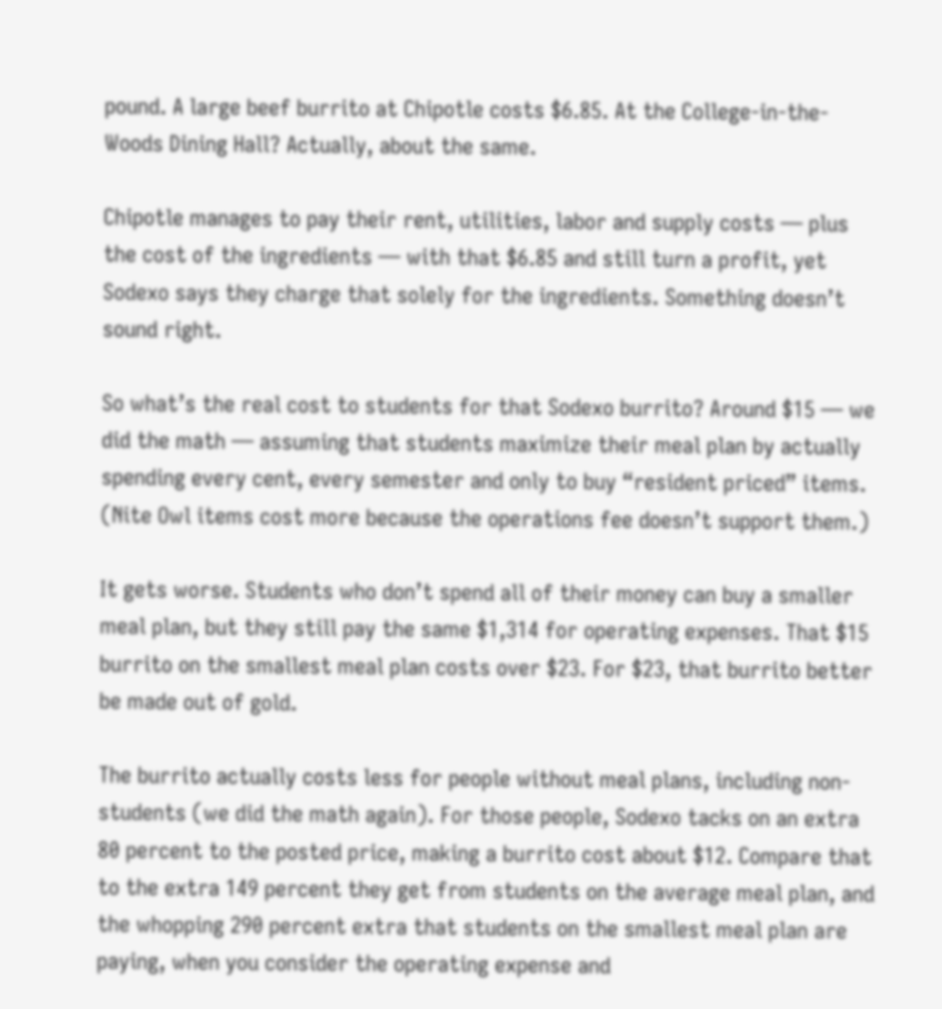pound. A large beef burrito at Chipotle costs $6.85. At the College-in-the-Woods Dining Hall? Actually, about the same.

Chipotle manages to pay their rent, utilities, labor and supply costs — plus the cost of the ingredients — with that $6.85 and still turn a profit, yet Sodexo says they charge that solely for the ingredients. Something doesn’t sound right.

So what’s the real cost to students for that Sodexo burrito? Around $15 — we did the math — assuming that students maximize their meal plan by actually spending every cent, every semester and only to buy “resident priced” items. (Nite Owl items cost more because the operations fee doesn’t support them.)

It gets worse. Students who don’t spend all of their money can buy a smaller meal plan, but they still pay the same $1,314 for operating expenses. That $15 burrito on the smallest meal plan costs over $23. For $23, that burrito better be made out of gold.

The burrito actually costs less for people without meal plans, including non-students (we did the math again). For those people, Sodexo tacks on an extra 80 percent to the posted price, making a burrito cost about $12. Compare that to the extra 149 percent they get from students on the average meal plan, and the whopping 290 percent extra that students on the smallest meal plan are paying, when you consider the operating expense and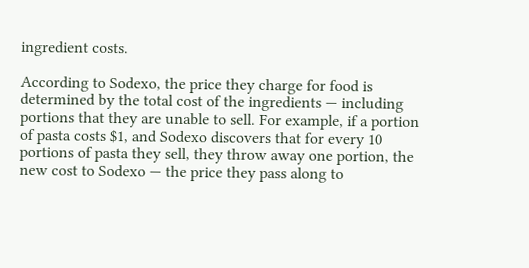ingredient costs.

According to Sodexo, the price they charge for food is determined by the total cost of the ingredients — including portions that they are unable to sell. For example, if a portion of pasta costs $1, and Sodexo discovers that for every 10 portions of pasta they sell, they throw away one portion, the new cost to Sodexo — the price they pass along to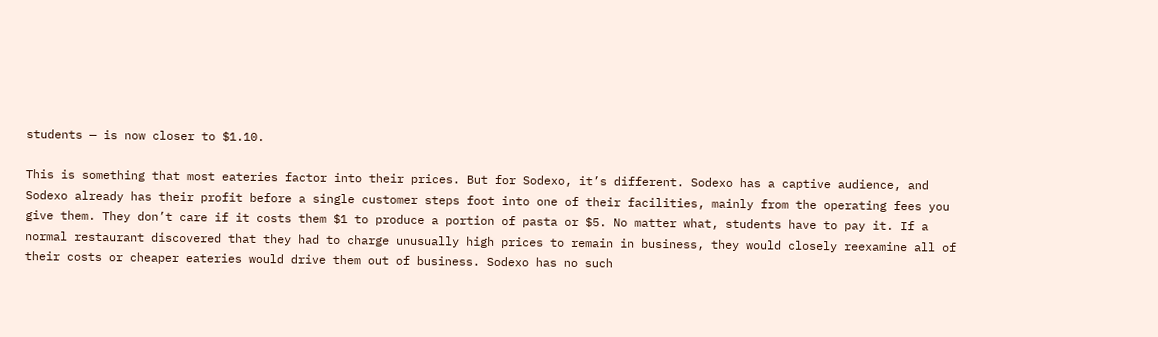students — is now closer to $1.10.

This is something that most eateries factor into their prices. But for Sodexo, it’s different. Sodexo has a captive audience, and Sodexo already has their profit before a single customer steps foot into one of their facilities, mainly from the operating fees you give them. They don’t care if it costs them $1 to produce a portion of pasta or $5. No matter what, students have to pay it. If a normal restaurant discovered that they had to charge unusually high prices to remain in business, they would closely reexamine all of their costs or cheaper eateries would drive them out of business. Sodexo has no such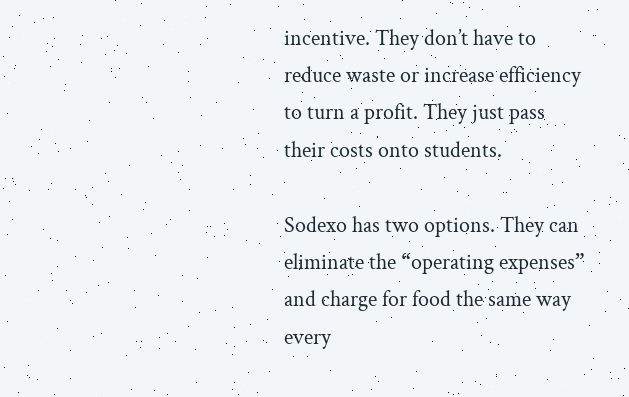incentive. They don’t have to reduce waste or increase efficiency to turn a profit. They just pass their costs onto students.

Sodexo has two options. They can eliminate the “operating expenses” and charge for food the same way every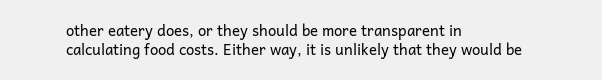other eatery does, or they should be more transparent in calculating food costs. Either way, it is unlikely that they would be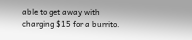able to get away with charging $15 for a burrito.